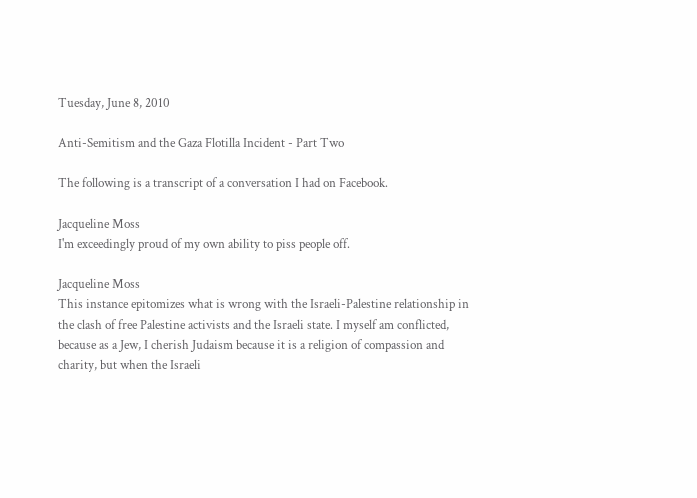Tuesday, June 8, 2010

Anti-Semitism and the Gaza Flotilla Incident - Part Two

The following is a transcript of a conversation I had on Facebook.

Jacqueline Moss
I'm exceedingly proud of my own ability to piss people off.

Jacqueline Moss
This instance epitomizes what is wrong with the Israeli-Palestine relationship in the clash of free Palestine activists and the Israeli state. I myself am conflicted, because as a Jew, I cherish Judaism because it is a religion of compassion and charity, but when the Israeli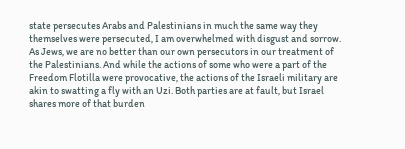state persecutes Arabs and Palestinians in much the same way they themselves were persecuted, I am overwhelmed with disgust and sorrow. As Jews, we are no better than our own persecutors in our treatment of the Palestinians. And while the actions of some who were a part of the Freedom Flotilla were provocative, the actions of the Israeli military are akin to swatting a fly with an Uzi. Both parties are at fault, but Israel shares more of that burden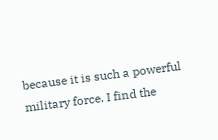because it is such a powerful military force. I find the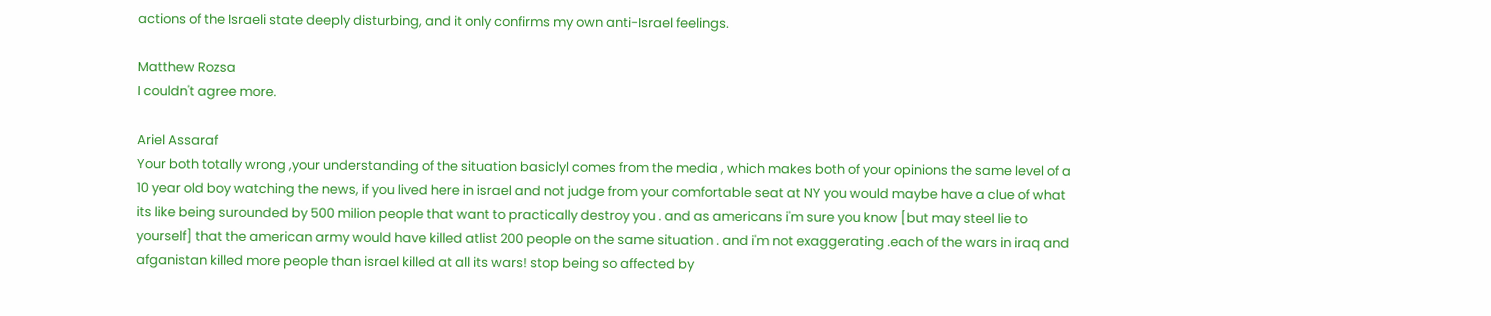actions of the Israeli state deeply disturbing, and it only confirms my own anti-Israel feelings.

Matthew Rozsa
I couldn't agree more.

Ariel Assaraf
Your both totally wrong ,your understanding of the situation basiclyl comes from the media , which makes both of your opinions the same level of a 10 year old boy watching the news, if you lived here in israel and not judge from your comfortable seat at NY you would maybe have a clue of what its like being surounded by 500 milion people that want to practically destroy you . and as americans i'm sure you know [but may steel lie to yourself] that the american army would have killed atlist 200 people on the same situation . and i'm not exaggerating .each of the wars in iraq and afganistan killed more people than israel killed at all its wars! stop being so affected by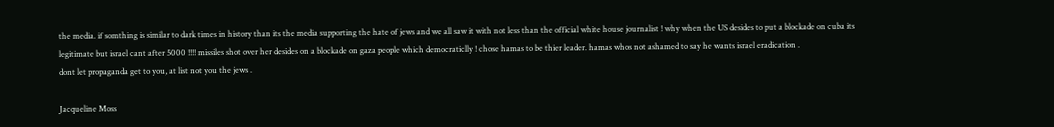the media. if somthing is similar to dark times in history than its the media supporting the hate of jews and we all saw it with not less than the official white house journalist ! why when the US desides to put a blockade on cuba its legitimate but israel cant after 5000 !!!! missiles shot over her desides on a blockade on gaza people which democraticlly ! chose hamas to be thier leader. hamas whos not ashamed to say he wants israel eradication .
dont let propaganda get to you, at list not you the jews .

Jacqueline Moss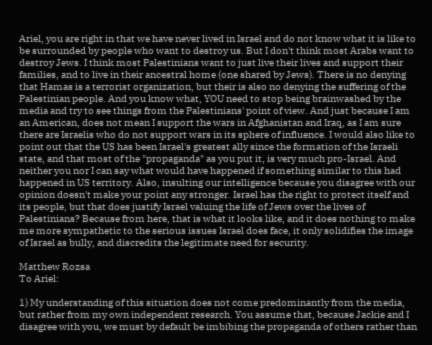Ariel, you are right in that we have never lived in Israel and do not know what it is like to be surrounded by people who want to destroy us. But I don't think most Arabs want to destroy Jews. I think most Palestinians want to just live their lives and support their families, and to live in their ancestral home (one shared by Jews). There is no denying that Hamas is a terrorist organization, but their is also no denying the suffering of the Palestinian people. And you know what, YOU need to stop being brainwashed by the media and try to see things from the Palestinians' point of view. And just because I am an American, does not mean I support the wars in Afghanistan and Iraq, as I am sure there are Israelis who do not support wars in its sphere of influence. I would also like to point out that the US has been Israel's greatest ally since the formation of the Israeli state, and that most of the "propaganda" as you put it, is very much pro-Israel. And neither you nor I can say what would have happened if something similar to this had happened in US territory. Also, insulting our intelligence because you disagree with our opinion doesn't make your point any stronger. Israel has the right to protect itself and its people, but that does justify Israel valuing the life of Jews over the lives of Palestinians? Because from here, that is what it looks like, and it does nothing to make me more sympathetic to the serious issues Israel does face, it only solidifies the image of Israel as bully, and discredits the legitimate need for security.

Matthew Rozsa
To Ariel:

1) My understanding of this situation does not come predominantly from the media, but rather from my own independent research. You assume that, because Jackie and I disagree with you, we must by default be imbibing the propaganda of others rather than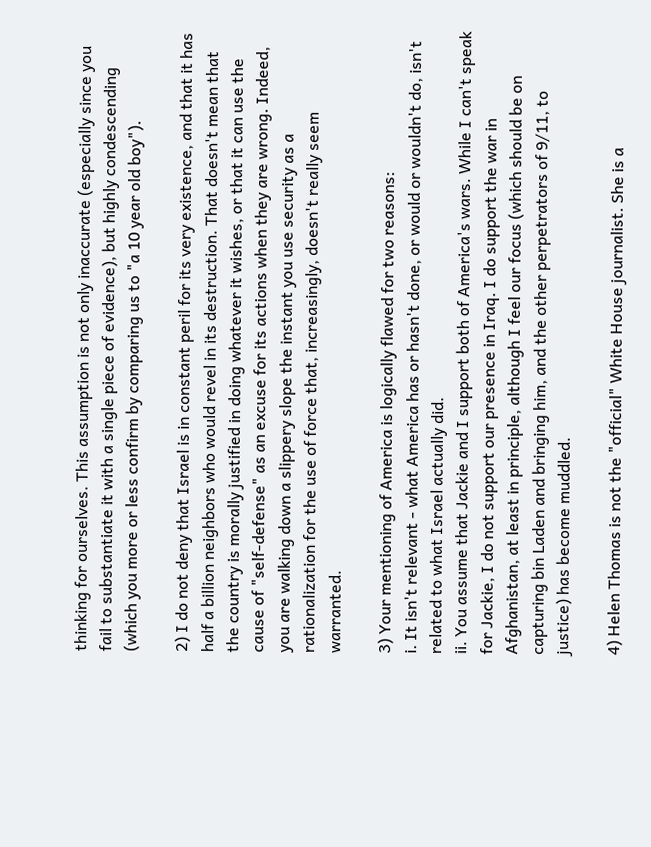thinking for ourselves. This assumption is not only inaccurate (especially since you fail to substantiate it with a single piece of evidence), but highly condescending (which you more or less confirm by comparing us to "a 10 year old boy").

2) I do not deny that Israel is in constant peril for its very existence, and that it has half a billion neighbors who would revel in its destruction. That doesn't mean that the country is morally justified in doing whatever it wishes, or that it can use the cause of "self-defense" as an excuse for its actions when they are wrong. Indeed, you are walking down a slippery slope the instant you use security as a rationalization for the use of force that, increasingly, doesn't really seem warranted.

3) Your mentioning of America is logically flawed for two reasons:
i. It isn't relevant - what America has or hasn't done, or would or wouldn't do, isn't related to what Israel actually did.
ii. You assume that Jackie and I support both of America's wars. While I can't speak for Jackie, I do not support our presence in Iraq. I do support the war in Afghanistan, at least in principle, although I feel our focus (which should be on capturing bin Laden and bringing him, and the other perpetrators of 9/11, to justice) has become muddled.

4) Helen Thomas is not the "official" White House journalist. She is a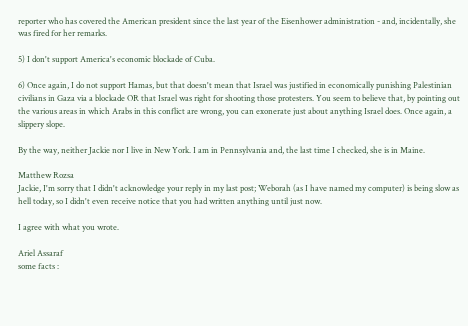reporter who has covered the American president since the last year of the Eisenhower administration - and, incidentally, she was fired for her remarks.

5) I don't support America's economic blockade of Cuba.

6) Once again, I do not support Hamas, but that doesn't mean that Israel was justified in economically punishing Palestinian civilians in Gaza via a blockade OR that Israel was right for shooting those protesters. You seem to believe that, by pointing out the various areas in which Arabs in this conflict are wrong, you can exonerate just about anything Israel does. Once again, a slippery slope.

By the way, neither Jackie nor I live in New York. I am in Pennsylvania and, the last time I checked, she is in Maine.

Matthew Rozsa
Jackie, I'm sorry that I didn't acknowledge your reply in my last post; Weborah (as I have named my computer) is being slow as hell today, so I didn't even receive notice that you had written anything until just now.

I agree with what you wrote.

Ariel Assaraf
some facts :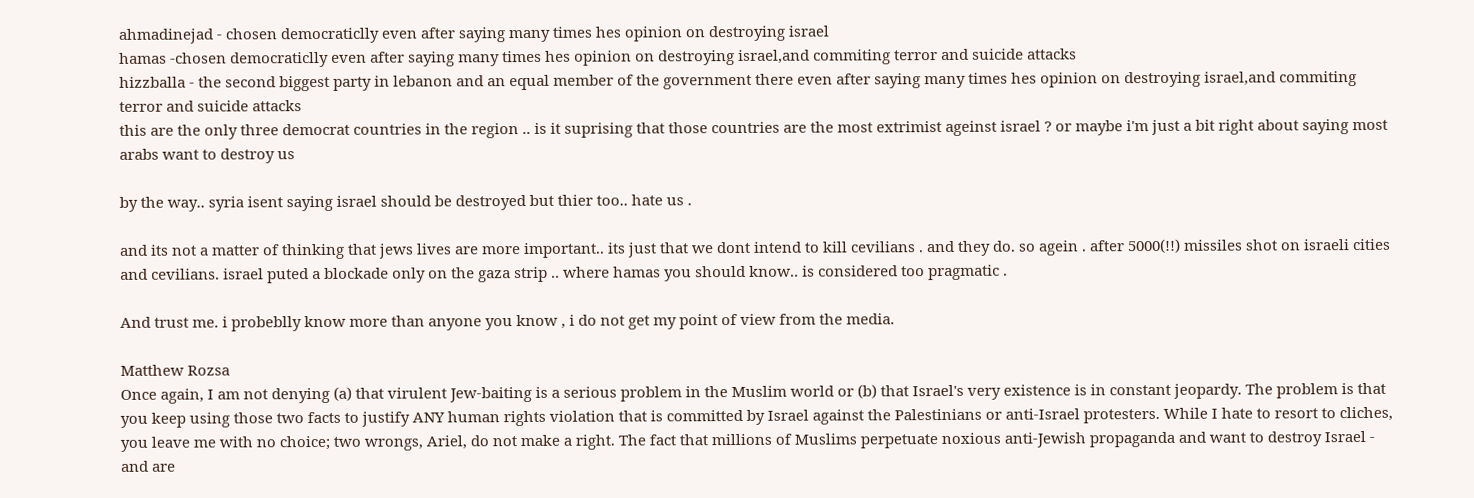ahmadinejad - chosen democraticlly even after saying many times hes opinion on destroying israel
hamas -chosen democraticlly even after saying many times hes opinion on destroying israel,and commiting terror and suicide attacks
hizzballa - the second biggest party in lebanon and an equal member of the government there even after saying many times hes opinion on destroying israel,and commiting terror and suicide attacks
this are the only three democrat countries in the region .. is it suprising that those countries are the most extrimist ageinst israel ? or maybe i'm just a bit right about saying most arabs want to destroy us

by the way.. syria isent saying israel should be destroyed but thier too.. hate us .

and its not a matter of thinking that jews lives are more important.. its just that we dont intend to kill cevilians . and they do. so agein . after 5000(!!) missiles shot on israeli cities and cevilians. israel puted a blockade only on the gaza strip .. where hamas you should know.. is considered too pragmatic .

And trust me. i probeblly know more than anyone you know , i do not get my point of view from the media.

Matthew Rozsa
Once again, I am not denying (a) that virulent Jew-baiting is a serious problem in the Muslim world or (b) that Israel's very existence is in constant jeopardy. The problem is that you keep using those two facts to justify ANY human rights violation that is committed by Israel against the Palestinians or anti-Israel protesters. While I hate to resort to cliches, you leave me with no choice; two wrongs, Ariel, do not make a right. The fact that millions of Muslims perpetuate noxious anti-Jewish propaganda and want to destroy Israel - and are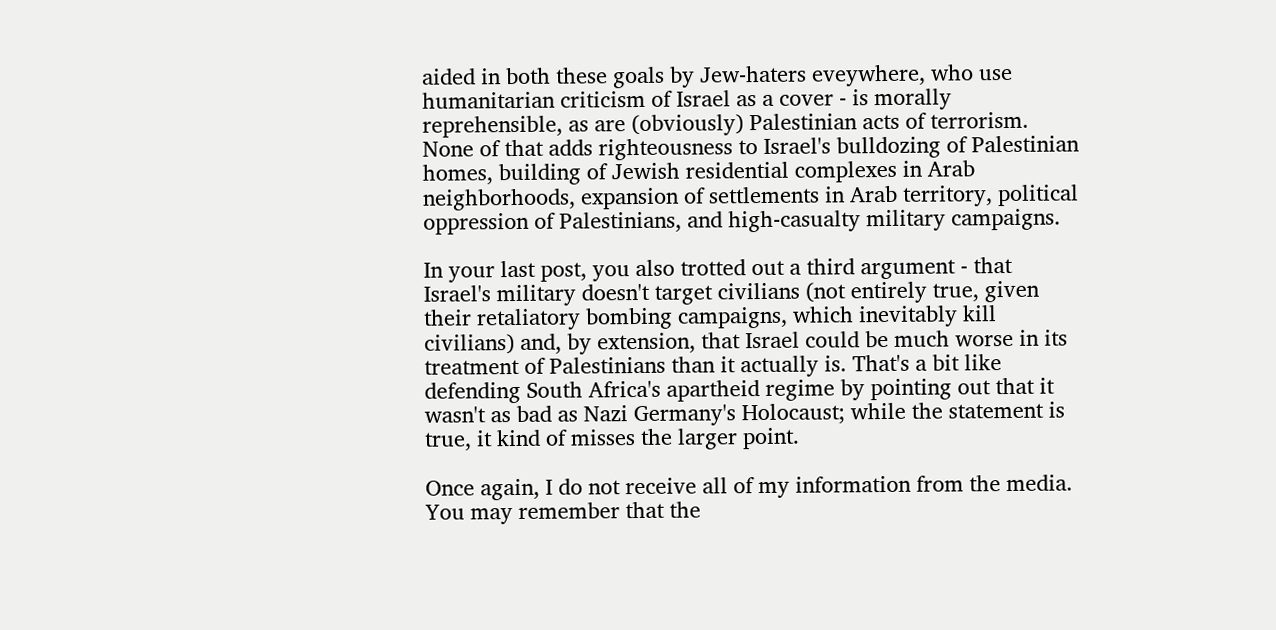aided in both these goals by Jew-haters eveywhere, who use humanitarian criticism of Israel as a cover - is morally reprehensible, as are (obviously) Palestinian acts of terrorism. None of that adds righteousness to Israel's bulldozing of Palestinian homes, building of Jewish residential complexes in Arab neighborhoods, expansion of settlements in Arab territory, political oppression of Palestinians, and high-casualty military campaigns.

In your last post, you also trotted out a third argument - that Israel's military doesn't target civilians (not entirely true, given their retaliatory bombing campaigns, which inevitably kill civilians) and, by extension, that Israel could be much worse in its treatment of Palestinians than it actually is. That's a bit like defending South Africa's apartheid regime by pointing out that it wasn't as bad as Nazi Germany's Holocaust; while the statement is true, it kind of misses the larger point.

Once again, I do not receive all of my information from the media. You may remember that the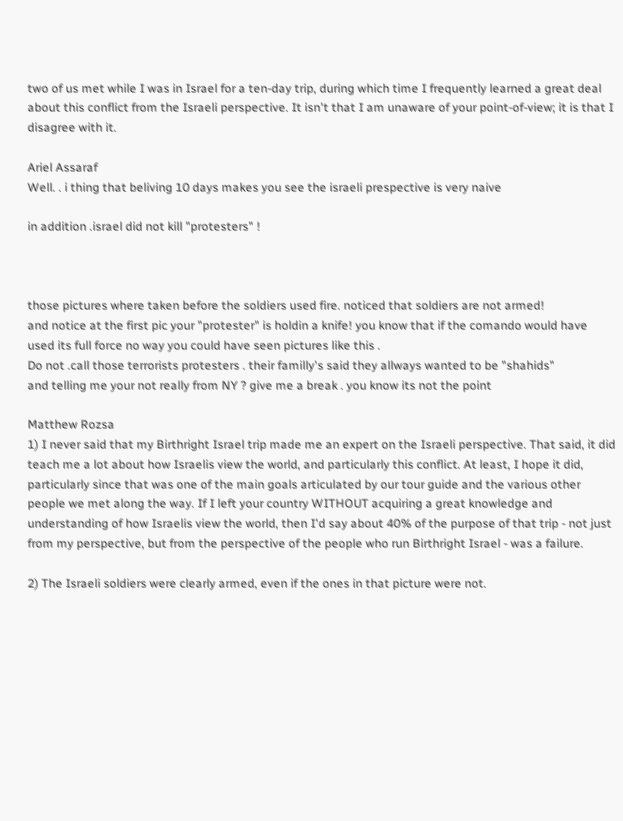two of us met while I was in Israel for a ten-day trip, during which time I frequently learned a great deal about this conflict from the Israeli perspective. It isn't that I am unaware of your point-of-view; it is that I disagree with it.

Ariel Assaraf
Well. . i thing that beliving 10 days makes you see the israeli prespective is very naive

in addition .israel did not kill "protesters" !



those pictures where taken before the soldiers used fire. noticed that soldiers are not armed!
and notice at the first pic your "protester" is holdin a knife! you know that if the comando would have used its full force no way you could have seen pictures like this .
Do not .call those terrorists protesters . their familly's said they allways wanted to be "shahids"
and telling me your not really from NY ? give me a break . you know its not the point

Matthew Rozsa
1) I never said that my Birthright Israel trip made me an expert on the Israeli perspective. That said, it did teach me a lot about how Israelis view the world, and particularly this conflict. At least, I hope it did, particularly since that was one of the main goals articulated by our tour guide and the various other people we met along the way. If I left your country WITHOUT acquiring a great knowledge and understanding of how Israelis view the world, then I'd say about 40% of the purpose of that trip - not just from my perspective, but from the perspective of the people who run Birthright Israel - was a failure.

2) The Israeli soldiers were clearly armed, even if the ones in that picture were not.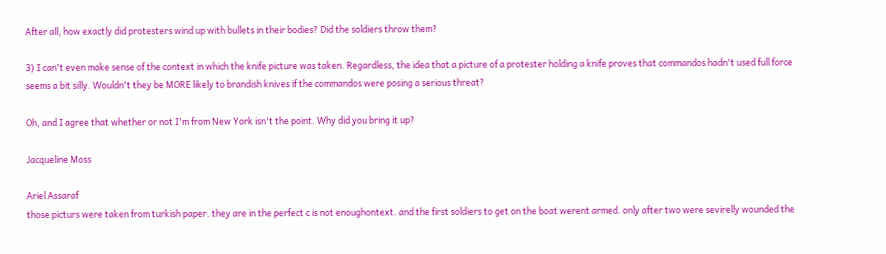After all, how exactly did protesters wind up with bullets in their bodies? Did the soldiers throw them?

3) I can't even make sense of the context in which the knife picture was taken. Regardless, the idea that a picture of a protester holding a knife proves that commandos hadn't used full force seems a bit silly. Wouldn't they be MORE likely to brandish knives if the commandos were posing a serious threat?

Oh, and I agree that whether or not I'm from New York isn't the point. Why did you bring it up?

Jacqueline Moss

Ariel Assaraf
those picturs were taken from turkish paper. they are in the perfect c is not enoughontext. and the first soldiers to get on the boat werent armed. only after two were sevirelly wounded the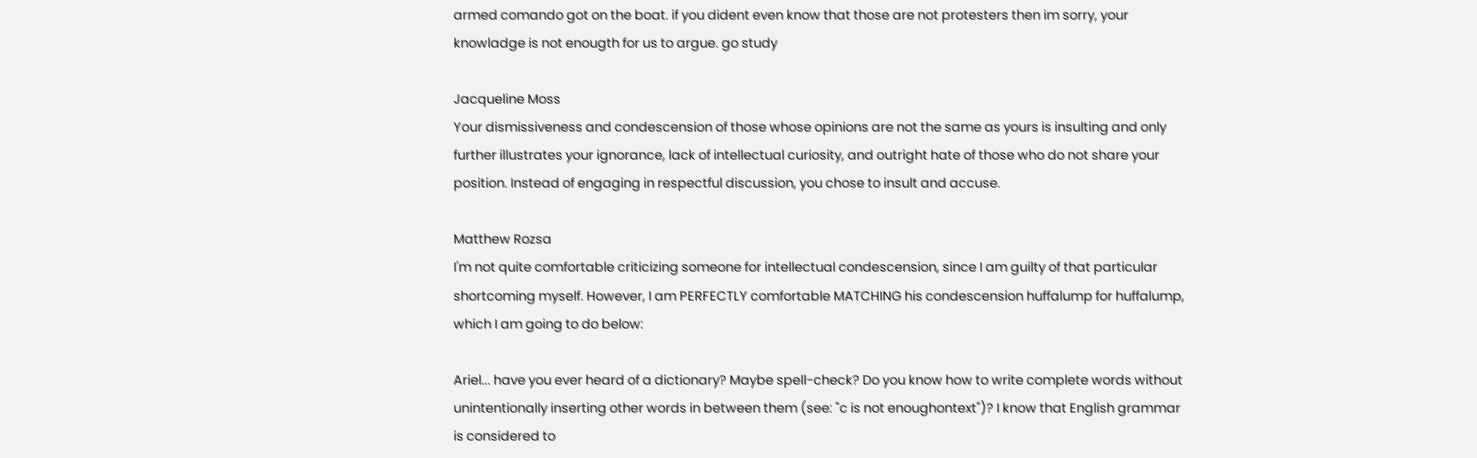armed comando got on the boat. if you dident even know that those are not protesters then im sorry, your knowladge is not enougth for us to argue. go study

Jacqueline Moss
Your dismissiveness and condescension of those whose opinions are not the same as yours is insulting and only further illustrates your ignorance, lack of intellectual curiosity, and outright hate of those who do not share your position. Instead of engaging in respectful discussion, you chose to insult and accuse.

Matthew Rozsa
I'm not quite comfortable criticizing someone for intellectual condescension, since I am guilty of that particular shortcoming myself. However, I am PERFECTLY comfortable MATCHING his condescension huffalump for huffalump, which I am going to do below:

Ariel... have you ever heard of a dictionary? Maybe spell-check? Do you know how to write complete words without unintentionally inserting other words in between them (see: "c is not enoughontext")? I know that English grammar is considered to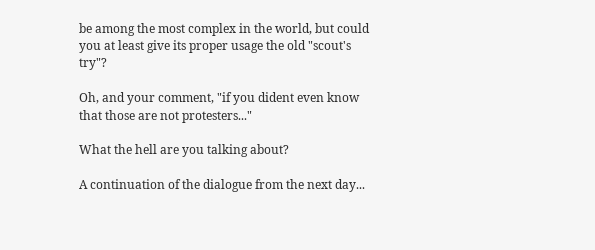be among the most complex in the world, but could you at least give its proper usage the old "scout's try"?

Oh, and your comment, "if you dident even know that those are not protesters..."

What the hell are you talking about?

A continuation of the dialogue from the next day...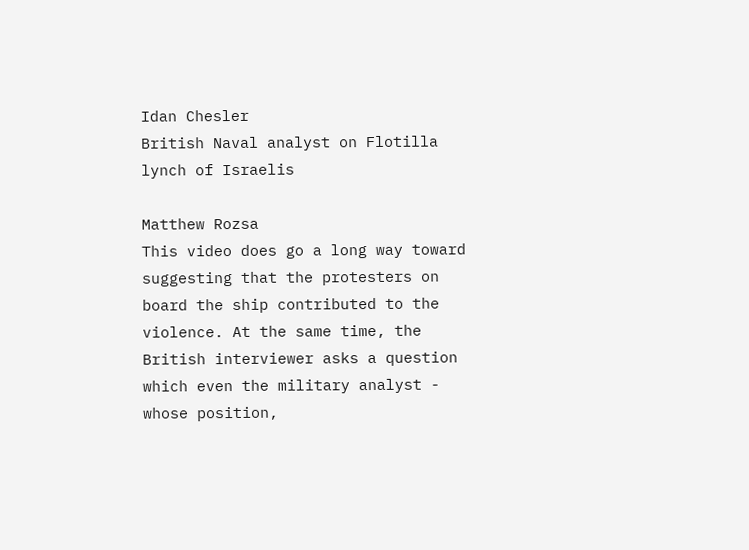Idan Chesler
British Naval analyst on Flotilla lynch of Israelis

Matthew Rozsa
This video does go a long way toward suggesting that the protesters on board the ship contributed to the violence. At the same time, the British interviewer asks a question which even the military analyst - whose position,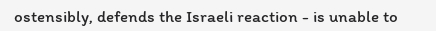ostensibly, defends the Israeli reaction - is unable to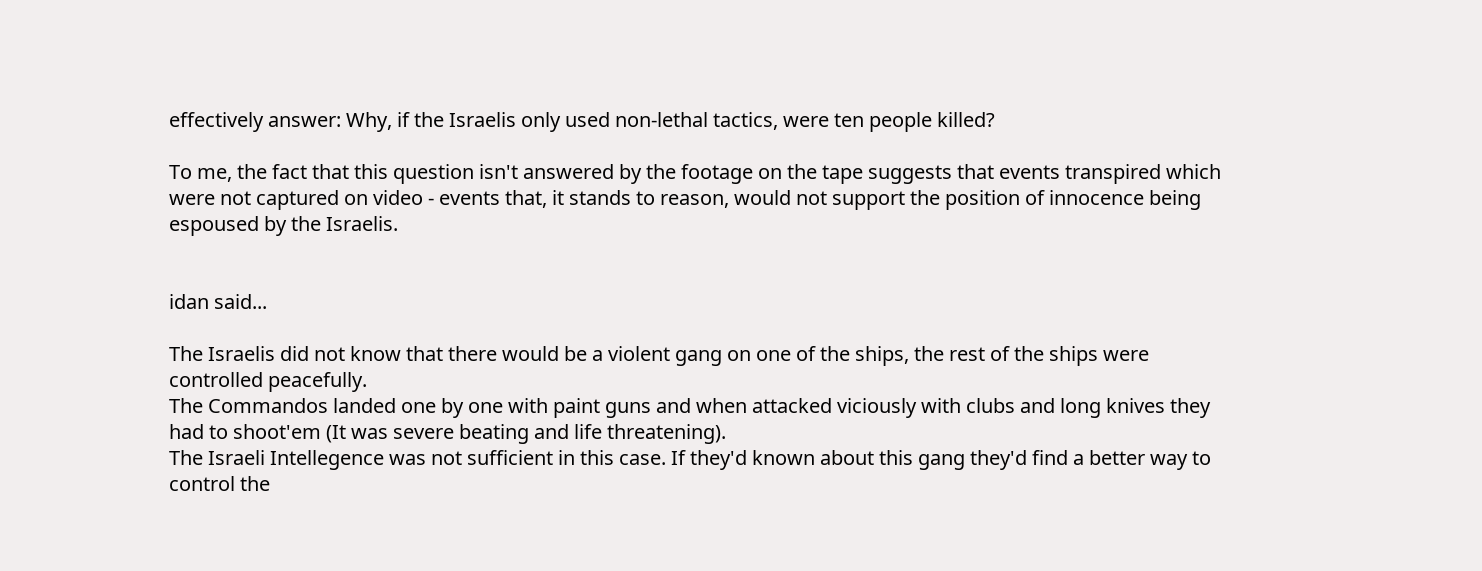effectively answer: Why, if the Israelis only used non-lethal tactics, were ten people killed?

To me, the fact that this question isn't answered by the footage on the tape suggests that events transpired which were not captured on video - events that, it stands to reason, would not support the position of innocence being espoused by the Israelis.


idan said...

The Israelis did not know that there would be a violent gang on one of the ships, the rest of the ships were controlled peacefully.
The Commandos landed one by one with paint guns and when attacked viciously with clubs and long knives they had to shoot'em (It was severe beating and life threatening).
The Israeli Intellegence was not sufficient in this case. If they'd known about this gang they'd find a better way to control the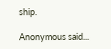ship.

Anonymous said...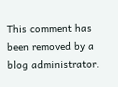This comment has been removed by a blog administrator.